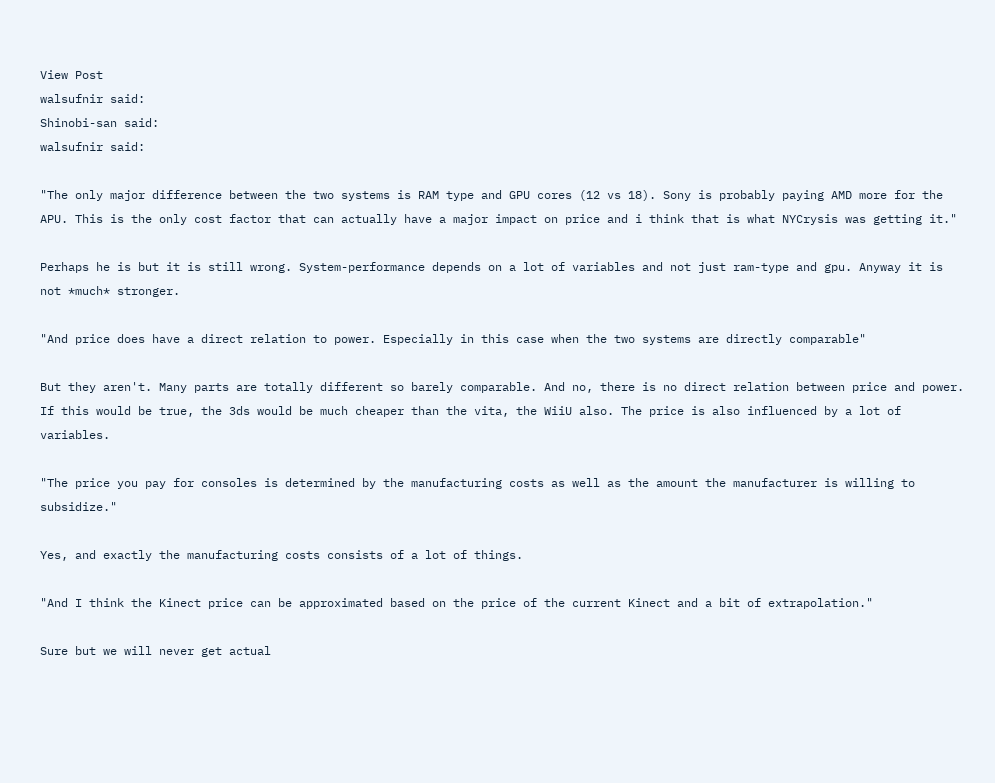View Post
walsufnir said:
Shinobi-san said:
walsufnir said:

"The only major difference between the two systems is RAM type and GPU cores (12 vs 18). Sony is probably paying AMD more for the APU. This is the only cost factor that can actually have a major impact on price and i think that is what NYCrysis was getting it."

Perhaps he is but it is still wrong. System-performance depends on a lot of variables and not just ram-type and gpu. Anyway it is not *much* stronger.

"And price does have a direct relation to power. Especially in this case when the two systems are directly comparable"

But they aren't. Many parts are totally different so barely comparable. And no, there is no direct relation between price and power. If this would be true, the 3ds would be much cheaper than the vita, the WiiU also. The price is also influenced by a lot of variables.

"The price you pay for consoles is determined by the manufacturing costs as well as the amount the manufacturer is willing to subsidize."

Yes, and exactly the manufacturing costs consists of a lot of things.

"And I think the Kinect price can be approximated based on the price of the current Kinect and a bit of extrapolation."

Sure but we will never get actual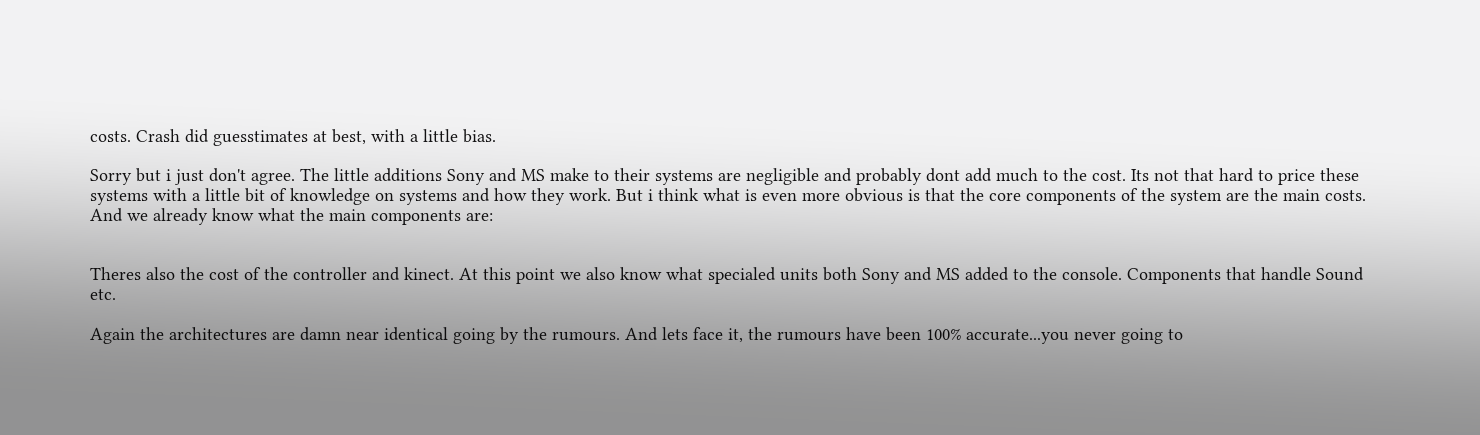costs. Crash did guesstimates at best, with a little bias.

Sorry but i just don't agree. The little additions Sony and MS make to their systems are negligible and probably dont add much to the cost. Its not that hard to price these systems with a little bit of knowledge on systems and how they work. But i think what is even more obvious is that the core components of the system are the main costs. And we already know what the main components are:


Theres also the cost of the controller and kinect. At this point we also know what specialed units both Sony and MS added to the console. Components that handle Sound etc.

Again the architectures are damn near identical going by the rumours. And lets face it, the rumours have been 100% accurate...you never going to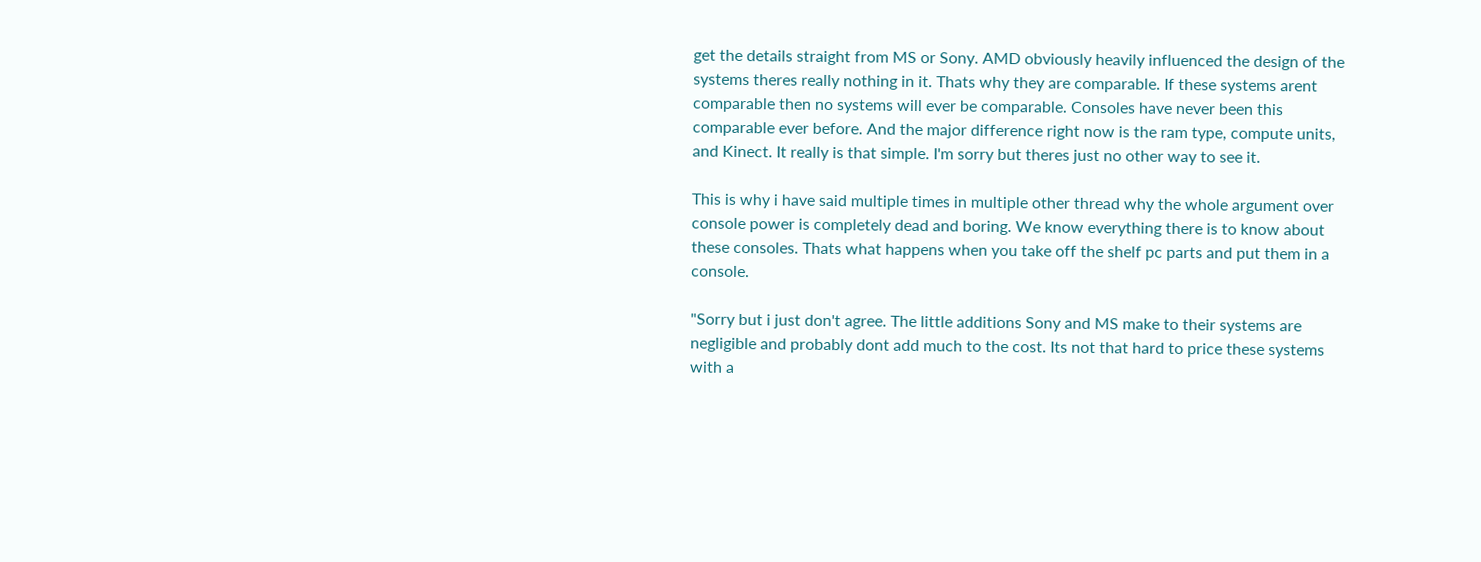get the details straight from MS or Sony. AMD obviously heavily influenced the design of the systems theres really nothing in it. Thats why they are comparable. If these systems arent comparable then no systems will ever be comparable. Consoles have never been this comparable ever before. And the major difference right now is the ram type, compute units, and Kinect. It really is that simple. I'm sorry but theres just no other way to see it.

This is why i have said multiple times in multiple other thread why the whole argument over console power is completely dead and boring. We know everything there is to know about these consoles. Thats what happens when you take off the shelf pc parts and put them in a console.

"Sorry but i just don't agree. The little additions Sony and MS make to their systems are negligible and probably dont add much to the cost. Its not that hard to price these systems with a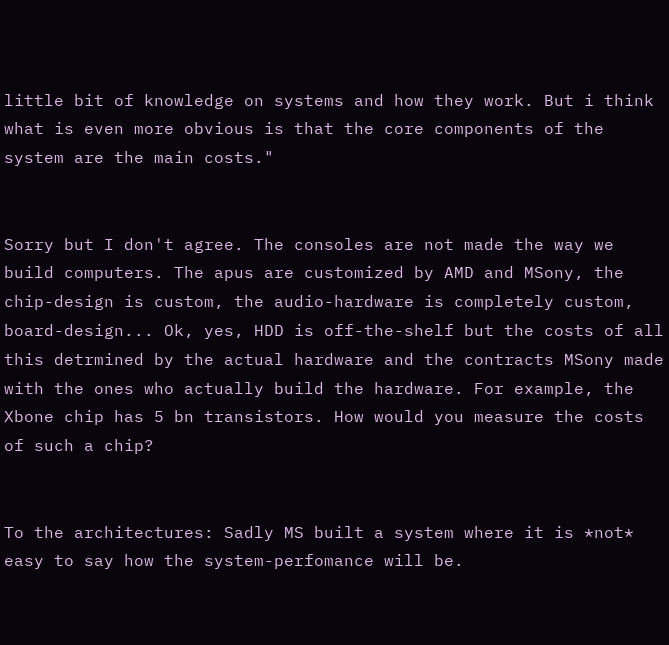little bit of knowledge on systems and how they work. But i think what is even more obvious is that the core components of the system are the main costs."


Sorry but I don't agree. The consoles are not made the way we build computers. The apus are customized by AMD and MSony, the chip-design is custom, the audio-hardware is completely custom, board-design... Ok, yes, HDD is off-the-shelf but the costs of all this detrmined by the actual hardware and the contracts MSony made with the ones who actually build the hardware. For example, the Xbone chip has 5 bn transistors. How would you measure the costs of such a chip?


To the architectures: Sadly MS built a system where it is *not* easy to say how the system-perfomance will be.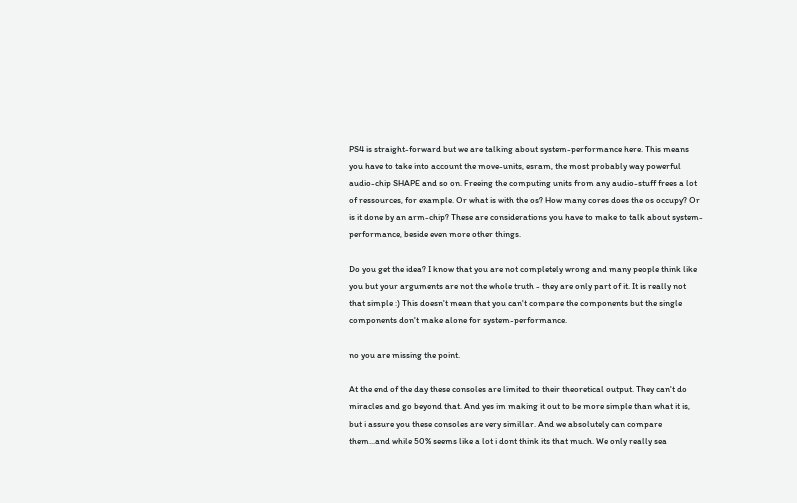PS4 is straight-forward but we are talking about system-performance here. This means you have to take into account the move-units, esram, the most probably way powerful audio-chip SHAPE and so on. Freeing the computing units from any audio-stuff frees a lot of ressources, for example. Or what is with the os? How many cores does the os occupy? Or is it done by an arm-chip? These are considerations you have to make to talk about system-performance, beside even more other things.

Do you get the idea? I know that you are not completely wrong and many people think like you but your arguments are not the whole truth - they are only part of it. It is really not that simple :) This doesn't mean that you can't compare the components but the single components don't make alone for system-performance.

no you are missing the point.

At the end of the day these consoles are limited to their theoretical output. They can't do miracles and go beyond that. And yes im making it out to be more simple than what it is, but i assure you these consoles are very simillar. And we absolutely can compare them...and while 50% seems like a lot i dont think its that much. We only really sea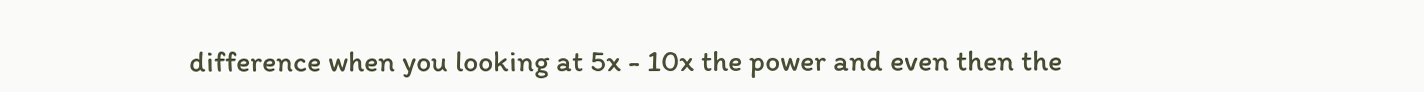difference when you looking at 5x - 10x the power and even then the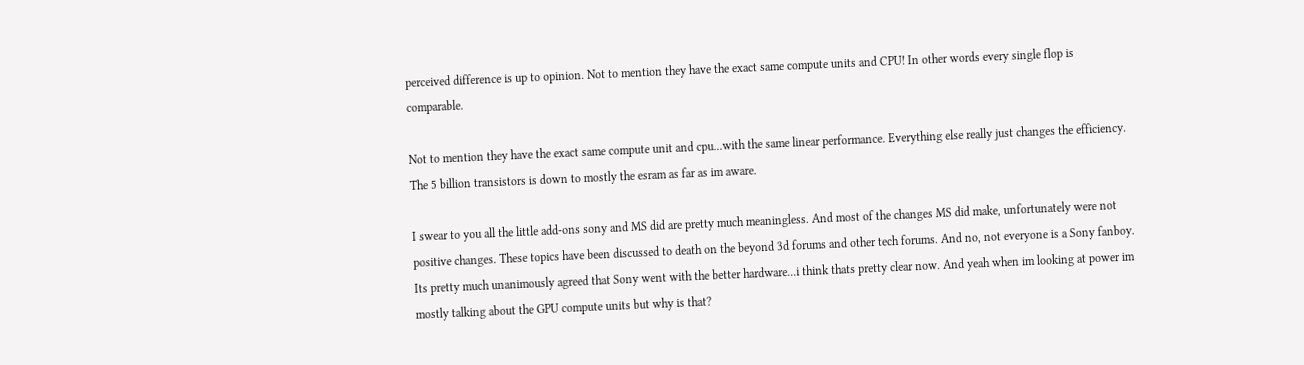perceived difference is up to opinion. Not to mention they have the exact same compute units and CPU! In other words every single flop is comparable.

Not to mention they have the exact same compute unit and cpu...with the same linear performance. Everything else really just changes the efficiency. The 5 billion transistors is down to mostly the esram as far as im aware.

I swear to you all the little add-ons sony and MS did are pretty much meaningless. And most of the changes MS did make, unfortunately were not positive changes. These topics have been discussed to death on the beyond 3d forums and other tech forums. And no, not everyone is a Sony fanboy. Its pretty much unanimously agreed that Sony went with the better hardware...i think thats pretty clear now. And yeah when im looking at power im mostly talking about the GPU compute units but why is that?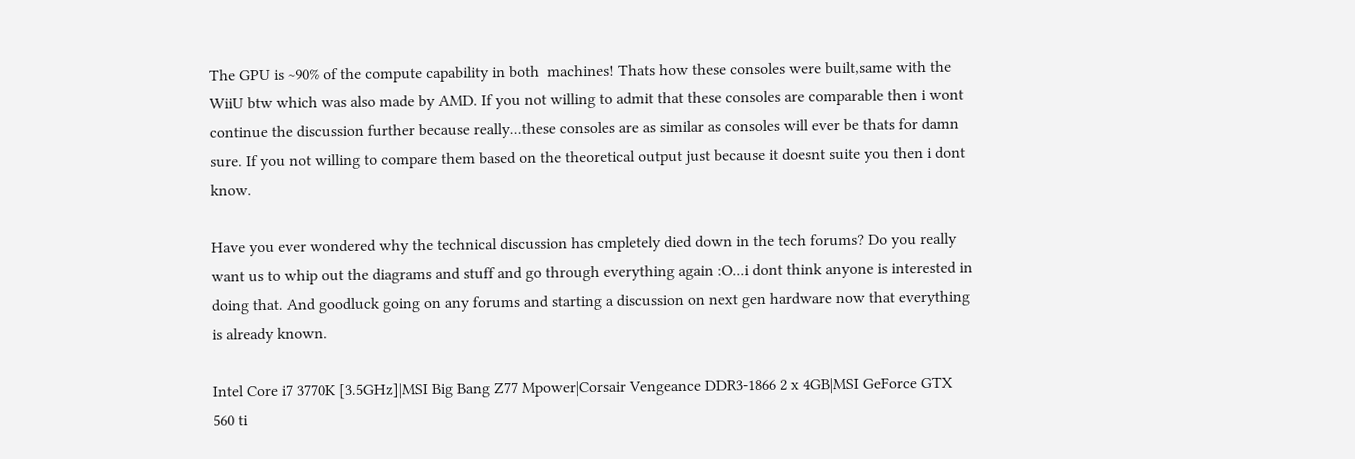The GPU is ~90% of the compute capability in both  machines! Thats how these consoles were built,same with the WiiU btw which was also made by AMD. If you not willing to admit that these consoles are comparable then i wont continue the discussion further because really...these consoles are as similar as consoles will ever be thats for damn sure. If you not willing to compare them based on the theoretical output just because it doesnt suite you then i dont know.

Have you ever wondered why the technical discussion has cmpletely died down in the tech forums? Do you really want us to whip out the diagrams and stuff and go through everything again :O...i dont think anyone is interested in doing that. And goodluck going on any forums and starting a discussion on next gen hardware now that everything is already known.

Intel Core i7 3770K [3.5GHz]|MSI Big Bang Z77 Mpower|Corsair Vengeance DDR3-1866 2 x 4GB|MSI GeForce GTX 560 ti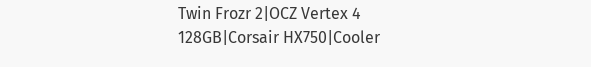Twin Frozr 2|OCZ Vertex 4 128GB|Corsair HX750|Cooler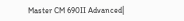Master CM 690II Advanced|